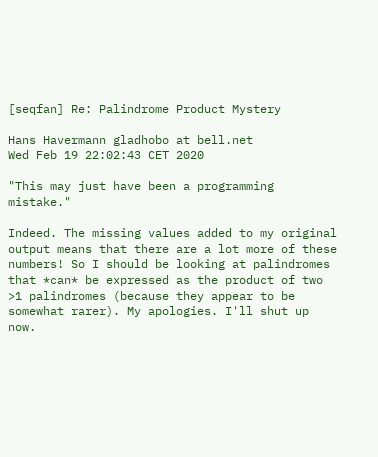[seqfan] Re: Palindrome Product Mystery

Hans Havermann gladhobo at bell.net
Wed Feb 19 22:02:43 CET 2020

"This may just have been a programming mistake."

Indeed. The missing values added to my original output means that there are a lot more of these numbers! So I should be looking at palindromes that *can* be expressed as the product of two >1 palindromes (because they appear to be somewhat rarer). My apologies. I'll shut up now.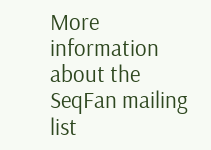More information about the SeqFan mailing list